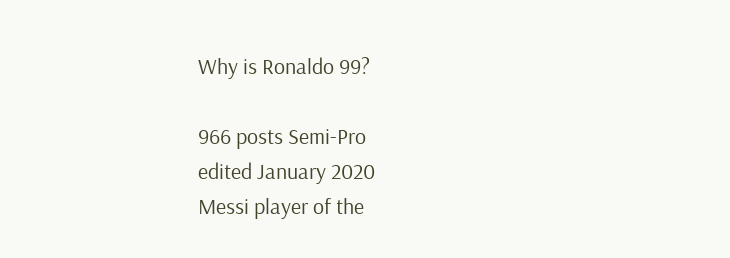Why is Ronaldo 99?

966 posts Semi-Pro
edited January 2020
Messi player of the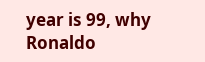year is 99, why Ronaldo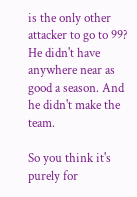is the only other attacker to go to 99? He didn't have anywhere near as good a season. And he didn't make the team.

So you think it's purely for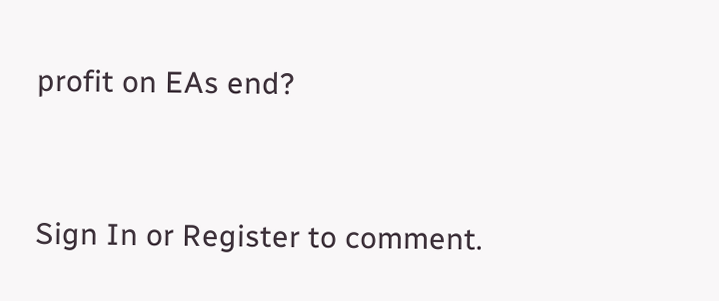profit on EAs end?


Sign In or Register to comment.